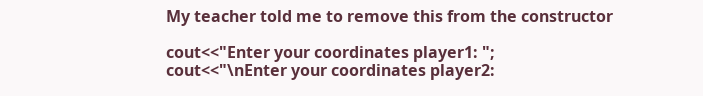My teacher told me to remove this from the constructor

cout<<"Enter your coordinates player1: ";
cout<<"\nEnter your coordinates player2: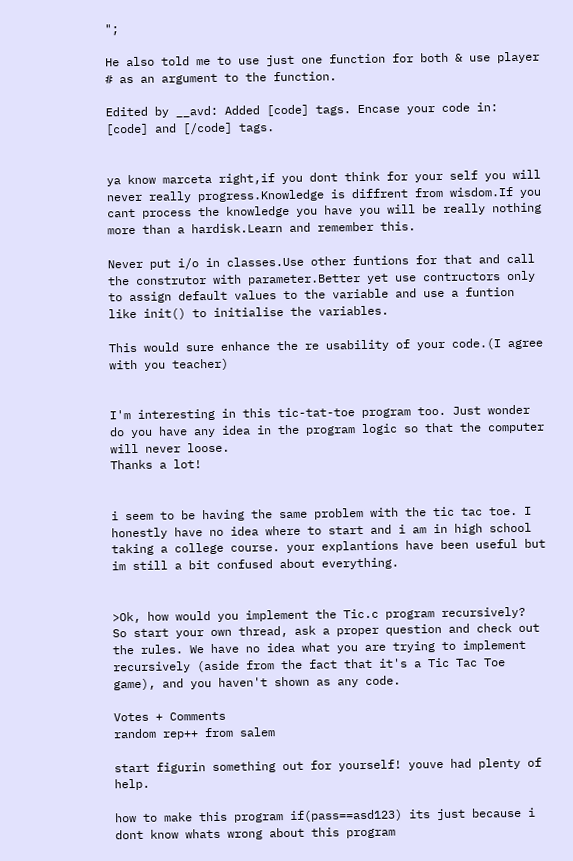";

He also told me to use just one function for both & use player # as an argument to the function.

Edited by __avd: Added [code] tags. Encase your code in: [code] and [/code] tags.


ya know marceta right,if you dont think for your self you will never really progress.Knowledge is diffrent from wisdom.If you cant process the knowledge you have you will be really nothing more than a hardisk.Learn and remember this.

Never put i/o in classes.Use other funtions for that and call the construtor with parameter.Better yet use contructors only to assign default values to the variable and use a funtion like init() to initialise the variables.

This would sure enhance the re usability of your code.(I agree with you teacher)


I'm interesting in this tic-tat-toe program too. Just wonder do you have any idea in the program logic so that the computer will never loose.
Thanks a lot!


i seem to be having the same problem with the tic tac toe. I honestly have no idea where to start and i am in high school taking a college course. your explantions have been useful but im still a bit confused about everything.


>Ok, how would you implement the Tic.c program recursively?
So start your own thread, ask a proper question and check out the rules. We have no idea what you are trying to implement recursively (aside from the fact that it's a Tic Tac Toe game), and you haven't shown as any code.

Votes + Comments
random rep++ from salem

start figurin something out for yourself! youve had plenty of help.

how to make this program if(pass==asd123) its just because i dont know whats wrong about this program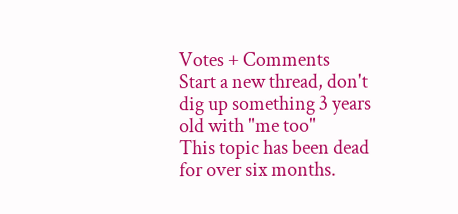Votes + Comments
Start a new thread, don't dig up something 3 years old with "me too"
This topic has been dead for over six months.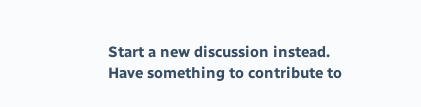Start a new discussion instead.
Have something to contribute to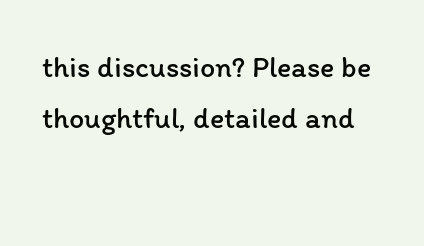this discussion? Please be thoughtful, detailed and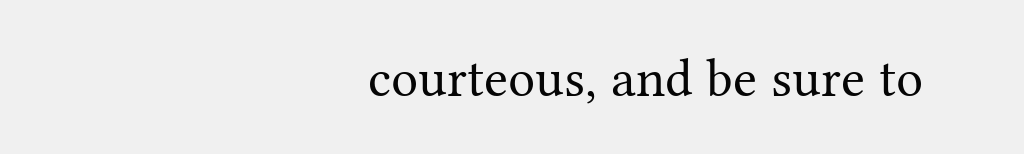courteous, and be sure to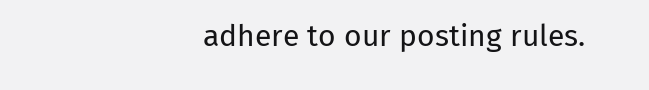adhere to our posting rules.